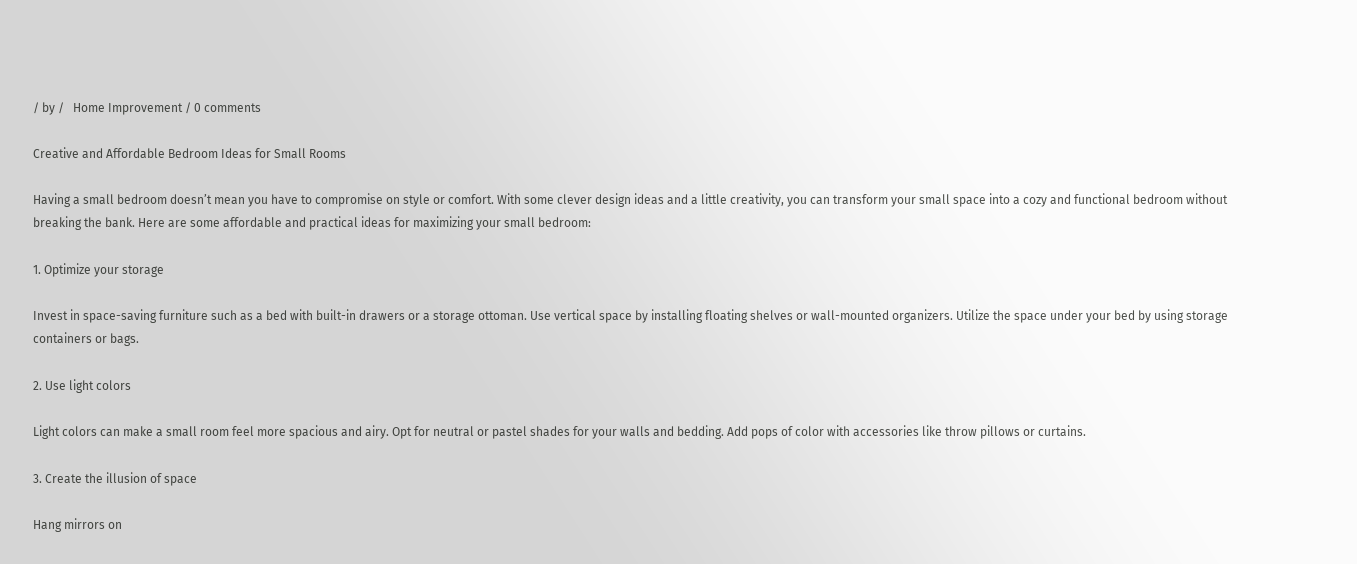/ by /   Home Improvement / 0 comments

Creative and Affordable Bedroom Ideas for Small Rooms

Having a small bedroom doesn’t mean you have to compromise on style or comfort. With some clever design ideas and a little creativity, you can transform your small space into a cozy and functional bedroom without breaking the bank. Here are some affordable and practical ideas for maximizing your small bedroom:

1. Optimize your storage

Invest in space-saving furniture such as a bed with built-in drawers or a storage ottoman. Use vertical space by installing floating shelves or wall-mounted organizers. Utilize the space under your bed by using storage containers or bags.

2. Use light colors

Light colors can make a small room feel more spacious and airy. Opt for neutral or pastel shades for your walls and bedding. Add pops of color with accessories like throw pillows or curtains.

3. Create the illusion of space

Hang mirrors on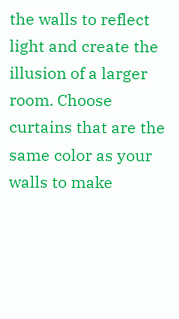the walls to reflect light and create the illusion of a larger room. Choose curtains that are the same color as your walls to make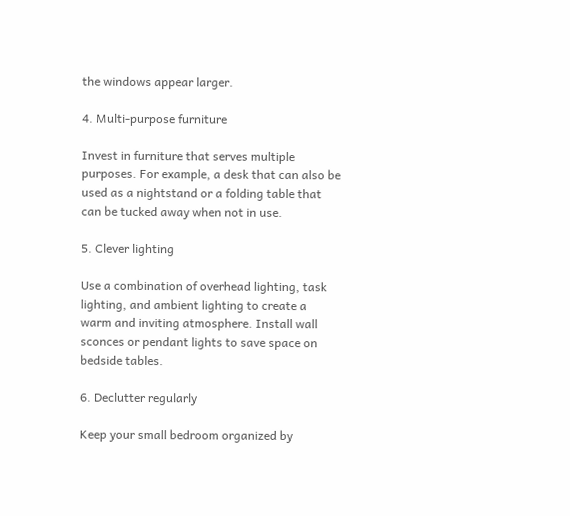the windows appear larger.

4. Multi-purpose furniture

Invest in furniture that serves multiple purposes. For example, a desk that can also be used as a nightstand or a folding table that can be tucked away when not in use.

5. Clever lighting

Use a combination of overhead lighting, task lighting, and ambient lighting to create a warm and inviting atmosphere. Install wall sconces or pendant lights to save space on bedside tables.

6. Declutter regularly

Keep your small bedroom organized by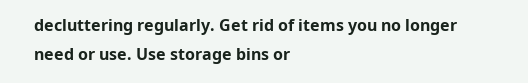decluttering regularly. Get rid of items you no longer need or use. Use storage bins or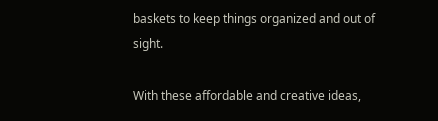baskets to keep things organized and out of sight.

With these affordable and creative ideas,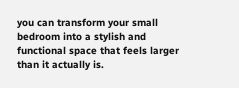you can transform your small bedroom into a stylish and functional space that feels larger than it actually is.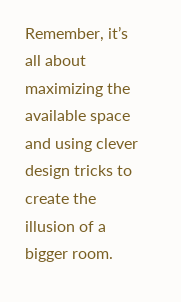Remember, it’s all about maximizing the available space and using clever design tricks to create the illusion of a bigger room.